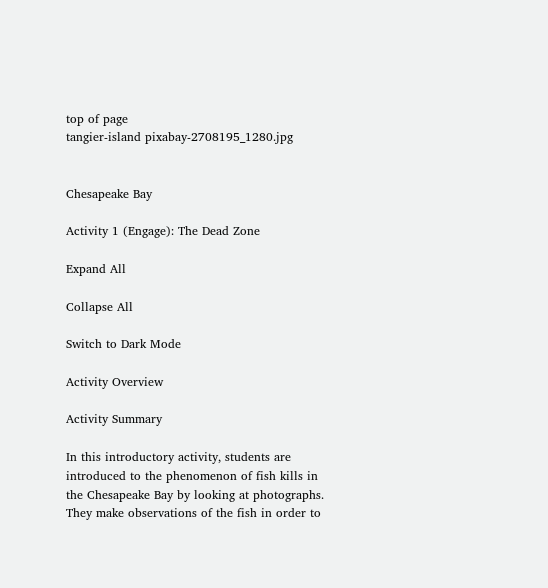top of page
tangier-island pixabay-2708195_1280.jpg


Chesapeake Bay

Activity 1 (Engage): The Dead Zone

Expand All

Collapse All

Switch to Dark Mode

Activity Overview

Activity Summary

In this introductory activity, students are introduced to the phenomenon of fish kills in the Chesapeake Bay by looking at photographs. They make observations of the fish in order to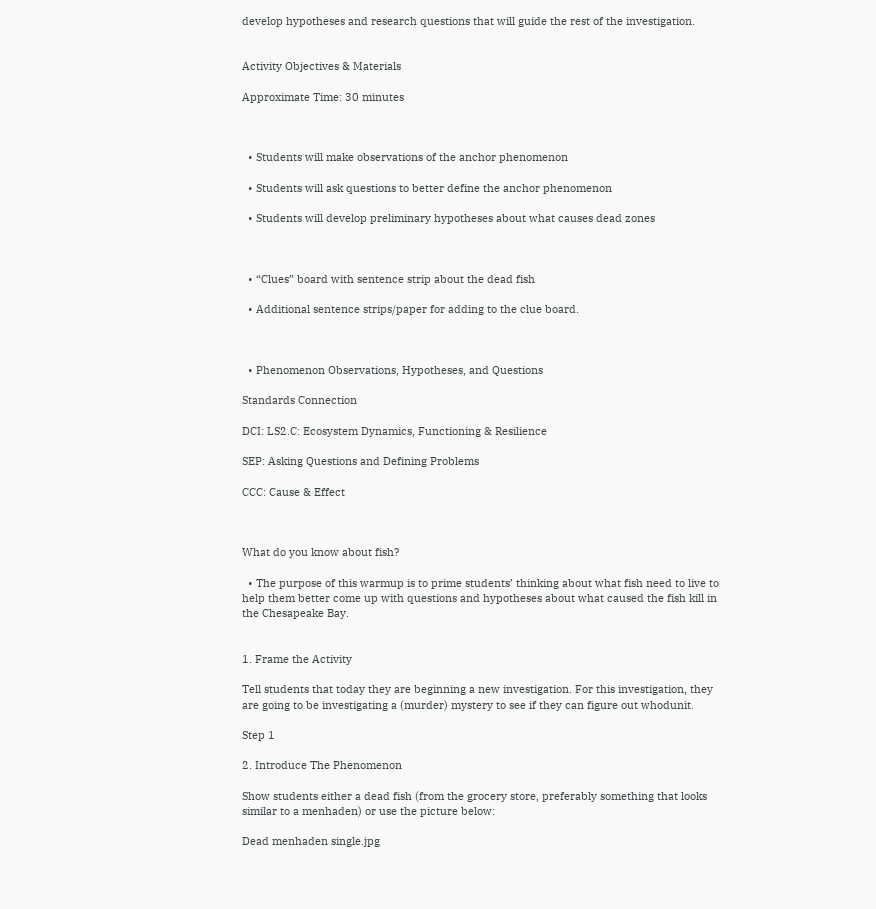develop hypotheses and research questions that will guide the rest of the investigation.


Activity Objectives & Materials

Approximate Time: 30 minutes



  • Students will make observations of the anchor phenomenon

  • Students will ask questions to better define the anchor phenomenon

  • Students will develop preliminary hypotheses about what causes dead zones



  • “Clues” board with sentence strip about the dead fish

  • Additional sentence strips/paper for adding to the clue board.



  • Phenomenon Observations, Hypotheses, and Questions

Standards Connection

DCI: LS2.C: Ecosystem Dynamics, Functioning & Resilience

SEP: Asking Questions and Defining Problems

CCC: Cause & Effect



What do you know about fish?

  • The purpose of this warmup is to prime students’ thinking about what fish need to live to help them better come up with questions and hypotheses about what caused the fish kill in the Chesapeake Bay.


1. Frame the Activity

Tell students that today they are beginning a new investigation. For this investigation, they are going to be investigating a (murder) mystery to see if they can figure out whodunit.

Step 1

2. Introduce The Phenomenon

Show students either a dead fish (from the grocery store, preferably something that looks similar to a menhaden) or use the picture below:

Dead menhaden single.jpg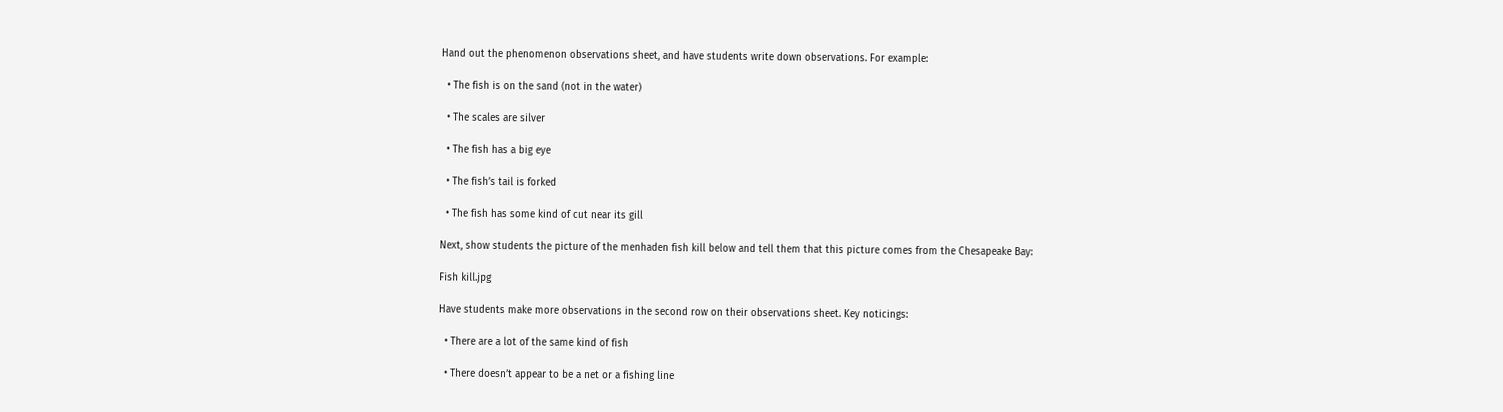Hand out the phenomenon observations sheet, and have students write down observations. For example:

  • The fish is on the sand (not in the water)

  • The scales are silver

  • The fish has a big eye

  • The fish’s tail is forked

  • The fish has some kind of cut near its gill

Next, show students the picture of the menhaden fish kill below and tell them that this picture comes from the Chesapeake Bay:

Fish kill.jpg

Have students make more observations in the second row on their observations sheet. Key noticings:

  • There are a lot of the same kind of fish

  • There doesn’t appear to be a net or a fishing line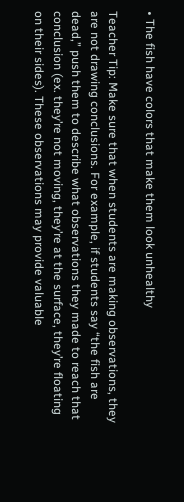• The fish have colors that make them look unhealthy

Teacher Tip: Make sure that when students are making observations, they are not drawing conclusions. For example, if students say “the fish are dead,” push them to describe what observations they made to reach that conclusion (ex. they’re not moving, they’re at the surface, they’re floating on their sides). These observations may provide valuable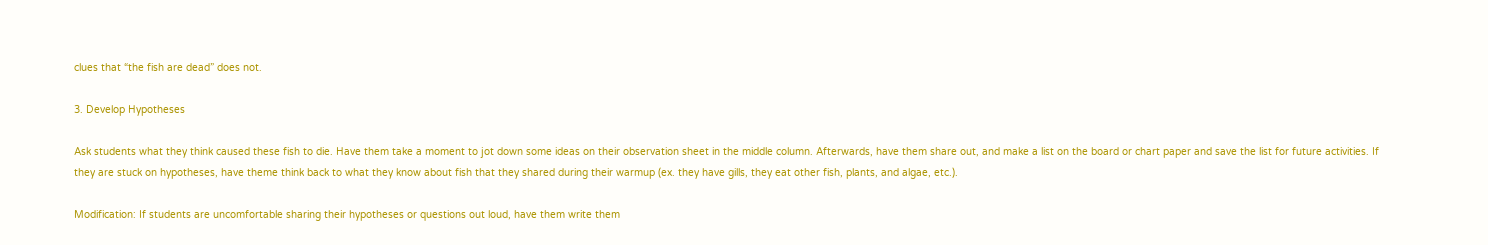clues that “the fish are dead” does not.

3. Develop Hypotheses

Ask students what they think caused these fish to die. Have them take a moment to jot down some ideas on their observation sheet in the middle column. Afterwards, have them share out, and make a list on the board or chart paper and save the list for future activities. If they are stuck on hypotheses, have theme think back to what they know about fish that they shared during their warmup (ex. they have gills, they eat other fish, plants, and algae, etc.).

Modification: If students are uncomfortable sharing their hypotheses or questions out loud, have them write them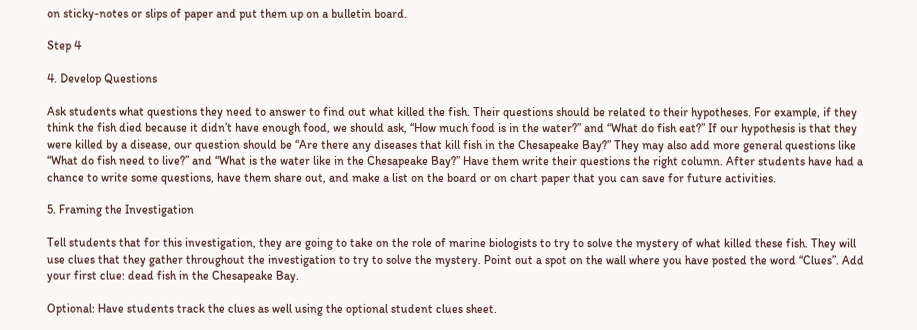on sticky-notes or slips of paper and put them up on a bulletin board.

Step 4

4. Develop Questions

Ask students what questions they need to answer to find out what killed the fish. Their questions should be related to their hypotheses. For example, if they think the fish died because it didn’t have enough food, we should ask, “How much food is in the water?” and “What do fish eat?” If our hypothesis is that they were killed by a disease, our question should be “Are there any diseases that kill fish in the Chesapeake Bay?” They may also add more general questions like “What do fish need to live?” and “What is the water like in the Chesapeake Bay?” Have them write their questions the right column. After students have had a chance to write some questions, have them share out, and make a list on the board or on chart paper that you can save for future activities.

5. Framing the Investigation

Tell students that for this investigation, they are going to take on the role of marine biologists to try to solve the mystery of what killed these fish. They will use clues that they gather throughout the investigation to try to solve the mystery. Point out a spot on the wall where you have posted the word “Clues”. Add your first clue: dead fish in the Chesapeake Bay.

Optional: Have students track the clues as well using the optional student clues sheet.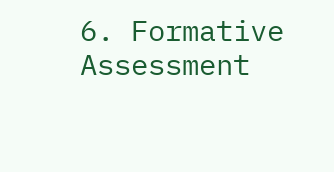6. Formative Assessment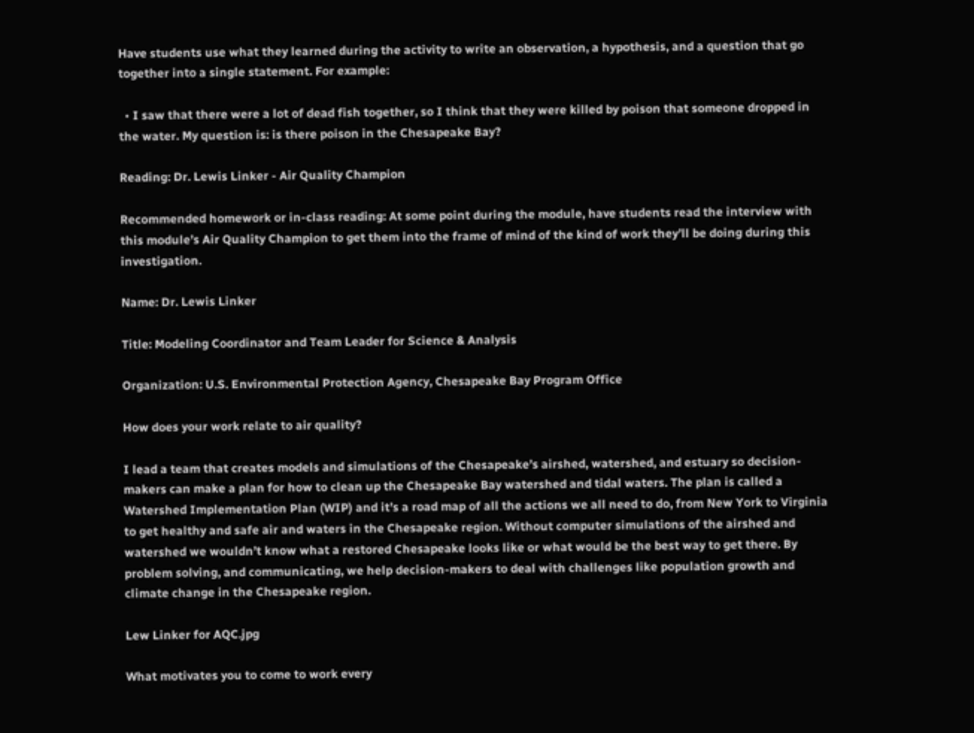Have students use what they learned during the activity to write an observation, a hypothesis, and a question that go together into a single statement. For example:

  • I saw that there were a lot of dead fish together, so I think that they were killed by poison that someone dropped in the water. My question is: is there poison in the Chesapeake Bay?

Reading: Dr. Lewis Linker - Air Quality Champion

Recommended homework or in-class reading: At some point during the module, have students read the interview with this module’s Air Quality Champion to get them into the frame of mind of the kind of work they’ll be doing during this investigation.

Name: Dr. Lewis Linker

Title: Modeling Coordinator and Team Leader for Science & Analysis

Organization: U.S. Environmental Protection Agency, Chesapeake Bay Program Office

How does your work relate to air quality?

I lead a team that creates models and simulations of the Chesapeake’s airshed, watershed, and estuary so decision-makers can make a plan for how to clean up the Chesapeake Bay watershed and tidal waters. The plan is called a Watershed Implementation Plan (WIP) and it’s a road map of all the actions we all need to do, from New York to Virginia to get healthy and safe air and waters in the Chesapeake region. Without computer simulations of the airshed and watershed we wouldn’t know what a restored Chesapeake looks like or what would be the best way to get there. By problem solving, and communicating, we help decision-makers to deal with challenges like population growth and climate change in the Chesapeake region.

Lew Linker for AQC.jpg

What motivates you to come to work every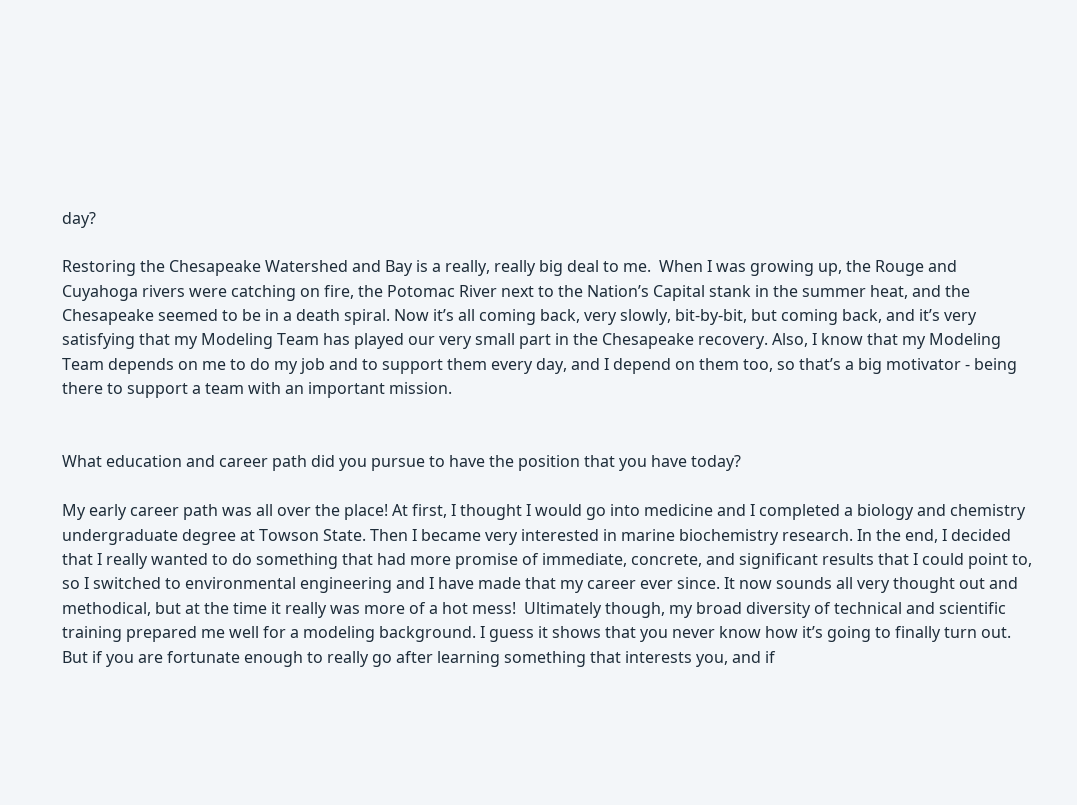day?

Restoring the Chesapeake Watershed and Bay is a really, really big deal to me.  When I was growing up, the Rouge and Cuyahoga rivers were catching on fire, the Potomac River next to the Nation’s Capital stank in the summer heat, and the Chesapeake seemed to be in a death spiral. Now it’s all coming back, very slowly, bit-by-bit, but coming back, and it’s very satisfying that my Modeling Team has played our very small part in the Chesapeake recovery. Also, I know that my Modeling Team depends on me to do my job and to support them every day, and I depend on them too, so that’s a big motivator - being there to support a team with an important mission.


What education and career path did you pursue to have the position that you have today?

My early career path was all over the place! At first, I thought I would go into medicine and I completed a biology and chemistry undergraduate degree at Towson State. Then I became very interested in marine biochemistry research. In the end, I decided that I really wanted to do something that had more promise of immediate, concrete, and significant results that I could point to, so I switched to environmental engineering and I have made that my career ever since. It now sounds all very thought out and methodical, but at the time it really was more of a hot mess!  Ultimately though, my broad diversity of technical and scientific training prepared me well for a modeling background. I guess it shows that you never know how it’s going to finally turn out.  But if you are fortunate enough to really go after learning something that interests you, and if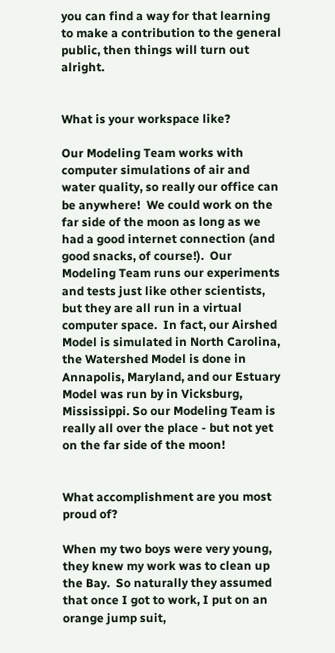you can find a way for that learning to make a contribution to the general public, then things will turn out alright.


What is your workspace like?

Our Modeling Team works with computer simulations of air and water quality, so really our office can be anywhere!  We could work on the far side of the moon as long as we had a good internet connection (and good snacks, of course!).  Our Modeling Team runs our experiments and tests just like other scientists, but they are all run in a virtual computer space.  In fact, our Airshed Model is simulated in North Carolina, the Watershed Model is done in Annapolis, Maryland, and our Estuary Model was run by in Vicksburg, Mississippi. So our Modeling Team is really all over the place - but not yet on the far side of the moon!


What accomplishment are you most proud of?

When my two boys were very young, they knew my work was to clean up the Bay.  So naturally they assumed that once I got to work, I put on an orange jump suit,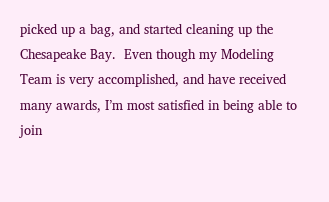picked up a bag, and started cleaning up the Chesapeake Bay.  Even though my Modeling Team is very accomplished, and have received many awards, I’m most satisfied in being able to join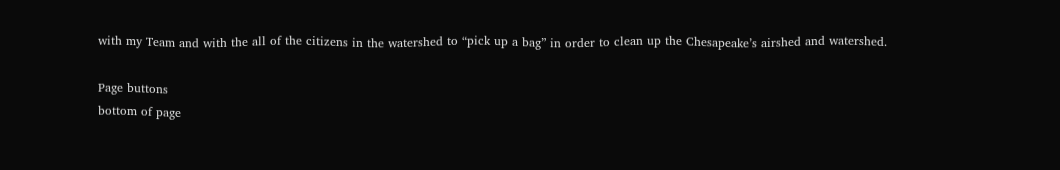with my Team and with the all of the citizens in the watershed to “pick up a bag” in order to clean up the Chesapeake’s airshed and watershed.

Page buttons
bottom of page